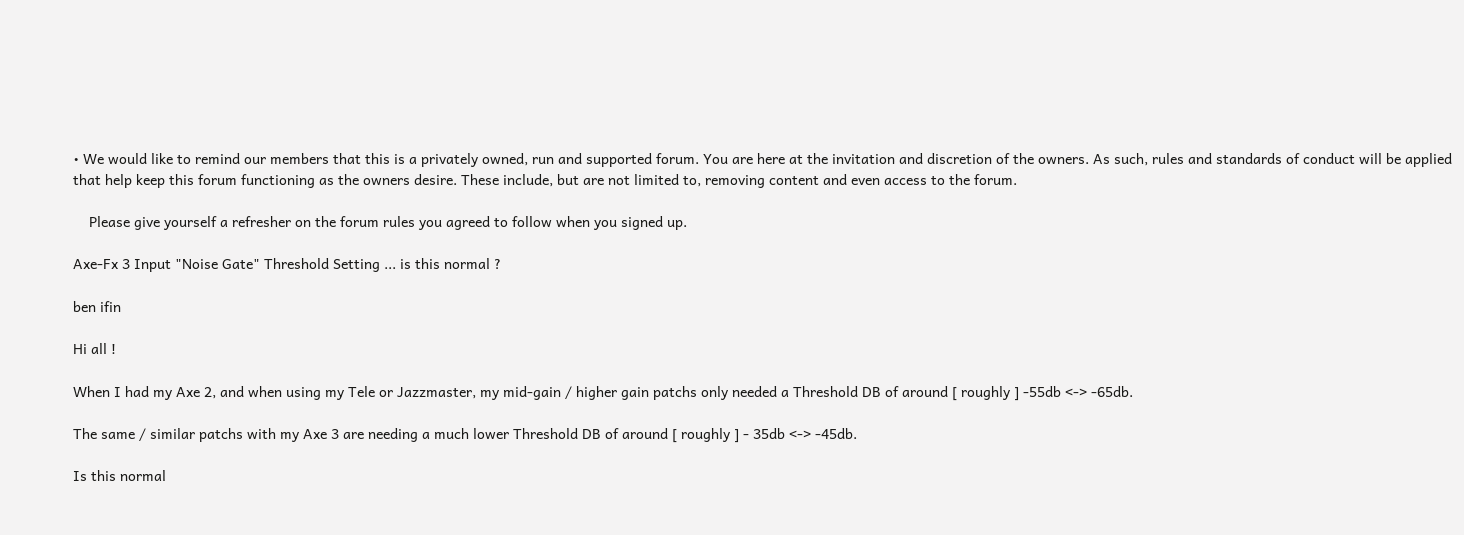• We would like to remind our members that this is a privately owned, run and supported forum. You are here at the invitation and discretion of the owners. As such, rules and standards of conduct will be applied that help keep this forum functioning as the owners desire. These include, but are not limited to, removing content and even access to the forum.

    Please give yourself a refresher on the forum rules you agreed to follow when you signed up.

Axe-Fx 3 Input "Noise Gate" Threshold Setting ... is this normal ?

ben ifin

Hi all !

When I had my Axe 2, and when using my Tele or Jazzmaster, my mid-gain / higher gain patchs only needed a Threshold DB of around [ roughly ] -55db <-> -65db.

The same / similar patchs with my Axe 3 are needing a much lower Threshold DB of around [ roughly ] - 35db <-> -45db.

Is this normal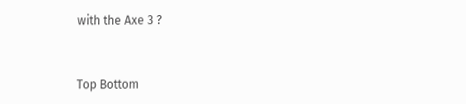with the Axe 3 ?



Top Bottom